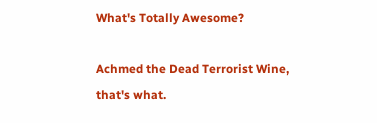What's Totally Awesome?

Achmed the Dead Terrorist Wine, that's what.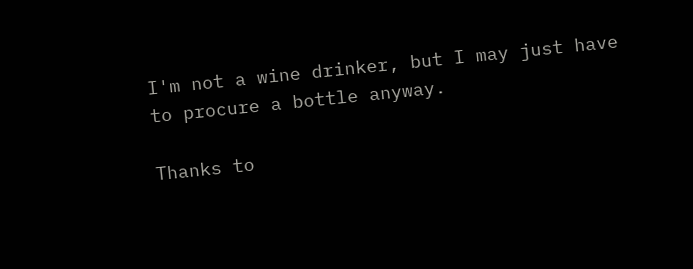I'm not a wine drinker, but I may just have to procure a bottle anyway.

Thanks to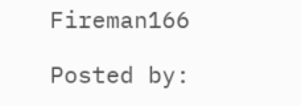Fireman166

Posted by: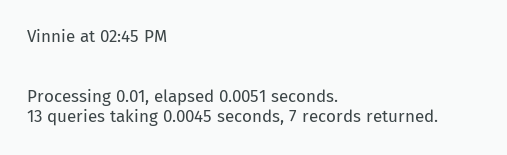Vinnie at 02:45 PM


Processing 0.01, elapsed 0.0051 seconds.
13 queries taking 0.0045 seconds, 7 records returned.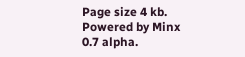Page size 4 kb.
Powered by Minx 0.7 alpha.